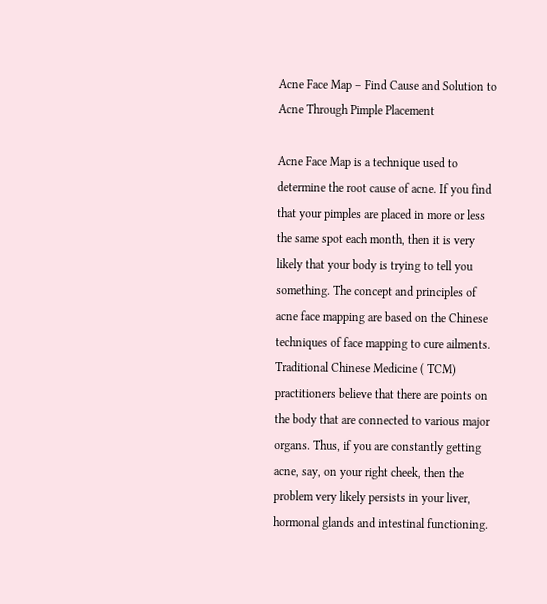Acne Face Map – Find Cause and Solution to Acne Through Pimple Placement

Acne Face Map is a technique used to determine the root cause of acne. If you find that your pimples are placed in more or less the same spot each month, then it is very likely that your body is trying to tell you something. The concept and principles of acne face mapping are based on the Chinese techniques of face mapping to cure ailments. Traditional Chinese Medicine ( TCM) practitioners believe that there are points on the body that are connected to various major organs. Thus, if you are constantly getting acne, say, on your right cheek, then the problem very likely persists in your liver, hormonal glands and intestinal functioning.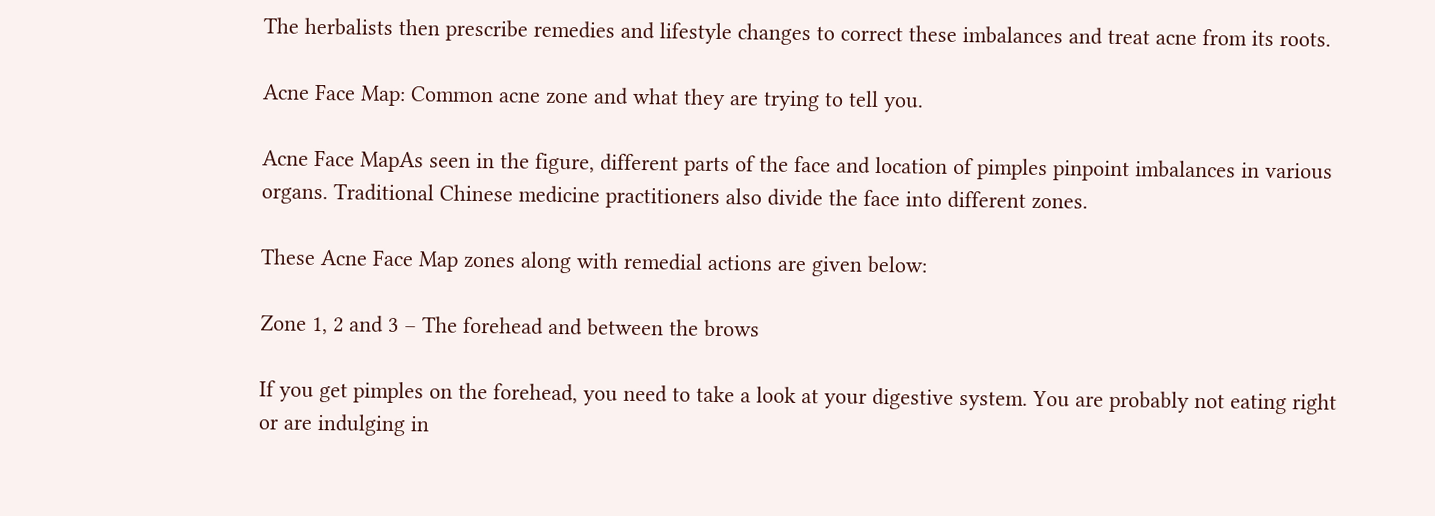The herbalists then prescribe remedies and lifestyle changes to correct these imbalances and treat acne from its roots.

Acne Face Map: Common acne zone and what they are trying to tell you.

Acne Face MapAs seen in the figure, different parts of the face and location of pimples pinpoint imbalances in various organs. Traditional Chinese medicine practitioners also divide the face into different zones.

These Acne Face Map zones along with remedial actions are given below:

Zone 1, 2 and 3 – The forehead and between the brows

If you get pimples on the forehead, you need to take a look at your digestive system. You are probably not eating right or are indulging in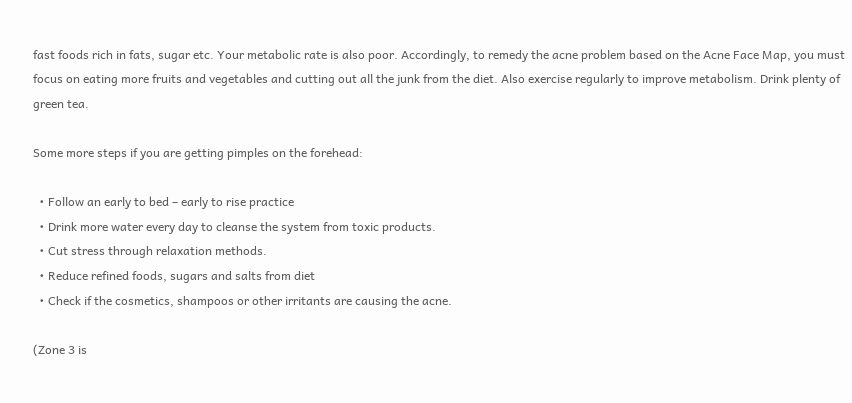fast foods rich in fats, sugar etc. Your metabolic rate is also poor. Accordingly, to remedy the acne problem based on the Acne Face Map, you must focus on eating more fruits and vegetables and cutting out all the junk from the diet. Also exercise regularly to improve metabolism. Drink plenty of green tea.

Some more steps if you are getting pimples on the forehead:

  • Follow an early to bed – early to rise practice
  • Drink more water every day to cleanse the system from toxic products.
  • Cut stress through relaxation methods.
  • Reduce refined foods, sugars and salts from diet
  • Check if the cosmetics, shampoos or other irritants are causing the acne.

(Zone 3 is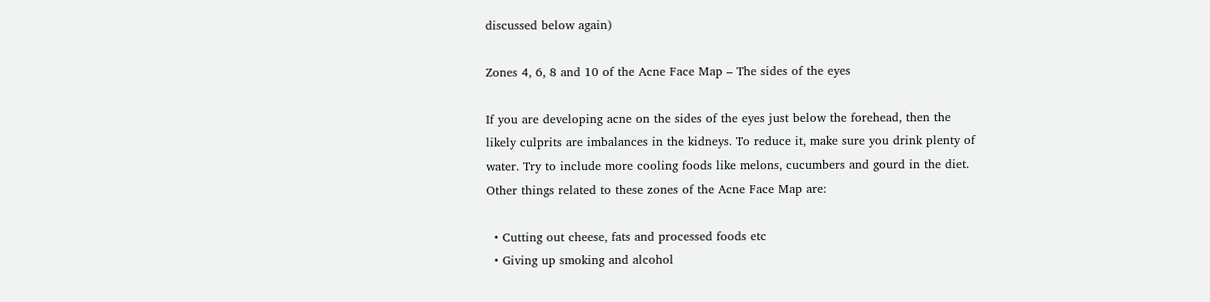discussed below again)

Zones 4, 6, 8 and 10 of the Acne Face Map – The sides of the eyes

If you are developing acne on the sides of the eyes just below the forehead, then the likely culprits are imbalances in the kidneys. To reduce it, make sure you drink plenty of water. Try to include more cooling foods like melons, cucumbers and gourd in the diet. Other things related to these zones of the Acne Face Map are:

  • Cutting out cheese, fats and processed foods etc
  • Giving up smoking and alcohol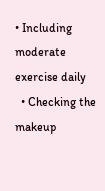• Including moderate exercise daily
  • Checking the makeup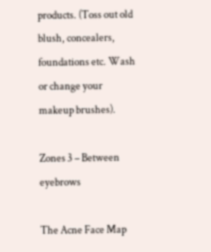products. (Toss out old blush, concealers, foundations etc. Wash or change your makeup brushes).

Zones 3 – Between eyebrows

The Acne Face Map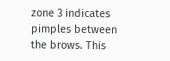zone 3 indicates pimples between the brows. This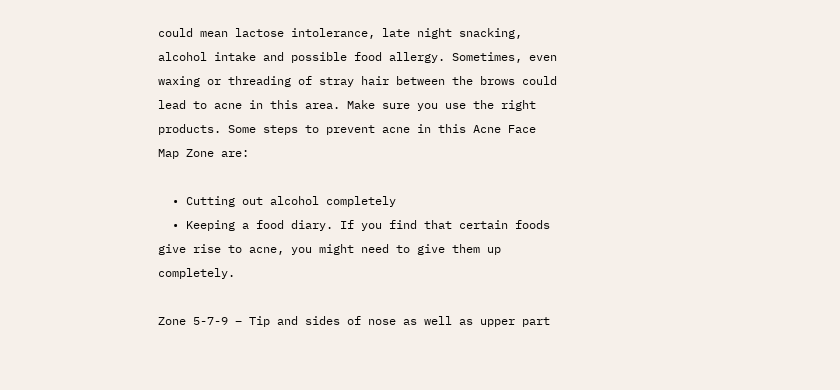could mean lactose intolerance, late night snacking, alcohol intake and possible food allergy. Sometimes, even waxing or threading of stray hair between the brows could lead to acne in this area. Make sure you use the right products. Some steps to prevent acne in this Acne Face Map Zone are:

  • Cutting out alcohol completely
  • Keeping a food diary. If you find that certain foods give rise to acne, you might need to give them up completely.

Zone 5-7-9 – Tip and sides of nose as well as upper part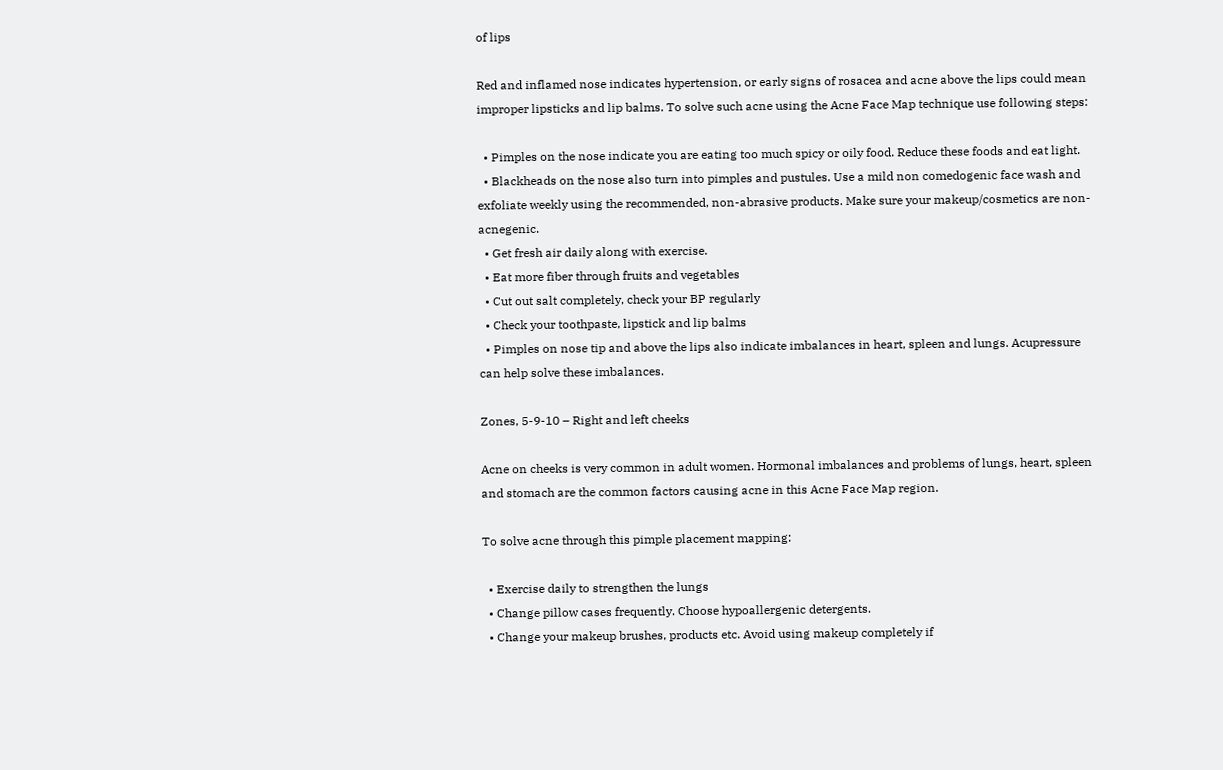of lips

Red and inflamed nose indicates hypertension, or early signs of rosacea and acne above the lips could mean improper lipsticks and lip balms. To solve such acne using the Acne Face Map technique use following steps:

  • Pimples on the nose indicate you are eating too much spicy or oily food. Reduce these foods and eat light.
  • Blackheads on the nose also turn into pimples and pustules. Use a mild non comedogenic face wash and exfoliate weekly using the recommended, non-abrasive products. Make sure your makeup/cosmetics are non-acnegenic.
  • Get fresh air daily along with exercise.
  • Eat more fiber through fruits and vegetables
  • Cut out salt completely, check your BP regularly
  • Check your toothpaste, lipstick and lip balms
  • Pimples on nose tip and above the lips also indicate imbalances in heart, spleen and lungs. Acupressure can help solve these imbalances.

Zones, 5-9-10 – Right and left cheeks

Acne on cheeks is very common in adult women. Hormonal imbalances and problems of lungs, heart, spleen and stomach are the common factors causing acne in this Acne Face Map region.

To solve acne through this pimple placement mapping:

  • Exercise daily to strengthen the lungs
  • Change pillow cases frequently. Choose hypoallergenic detergents.
  • Change your makeup brushes, products etc. Avoid using makeup completely if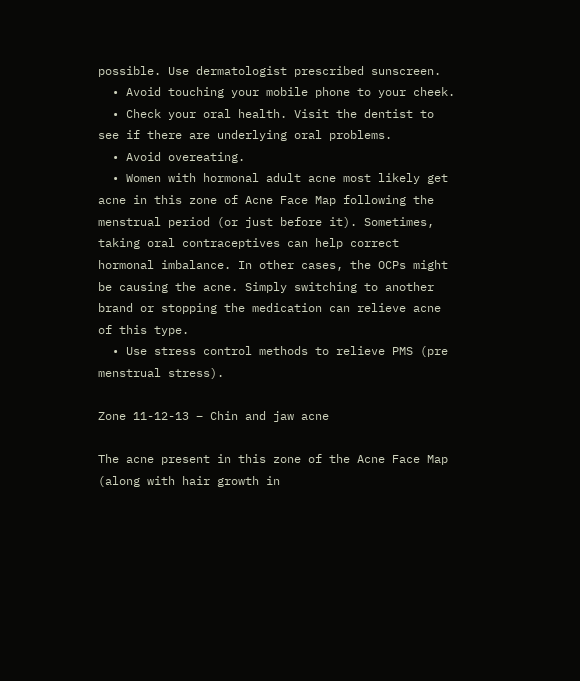possible. Use dermatologist prescribed sunscreen.
  • Avoid touching your mobile phone to your cheek.
  • Check your oral health. Visit the dentist to see if there are underlying oral problems.
  • Avoid overeating.
  • Women with hormonal adult acne most likely get acne in this zone of Acne Face Map following the menstrual period (or just before it). Sometimes, taking oral contraceptives can help correct hormonal imbalance. In other cases, the OCPs might be causing the acne. Simply switching to another brand or stopping the medication can relieve acne of this type.
  • Use stress control methods to relieve PMS (pre menstrual stress).

Zone 11-12-13 – Chin and jaw acne

The acne present in this zone of the Acne Face Map (along with hair growth in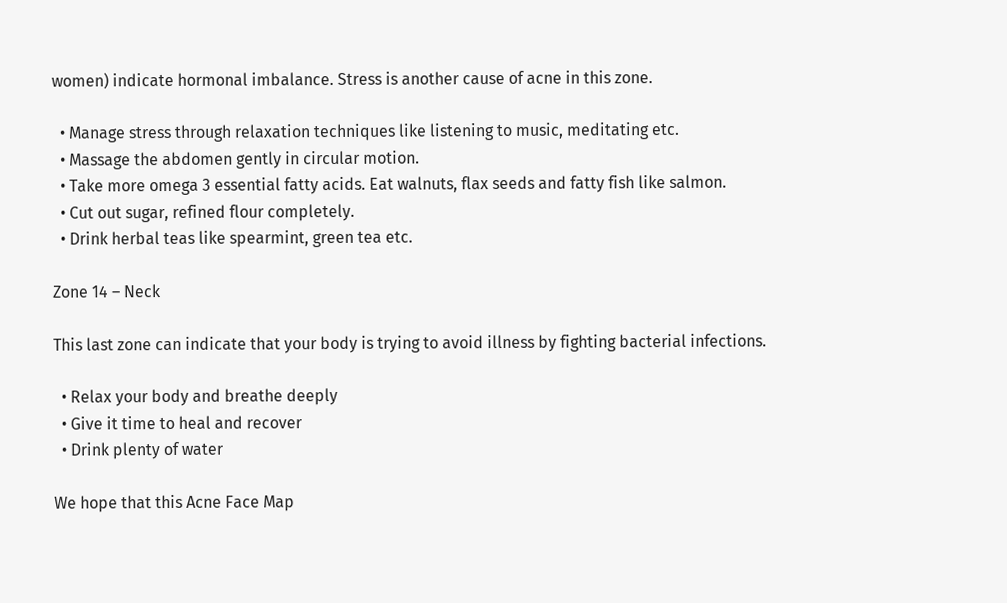women) indicate hormonal imbalance. Stress is another cause of acne in this zone.

  • Manage stress through relaxation techniques like listening to music, meditating etc.
  • Massage the abdomen gently in circular motion.
  • Take more omega 3 essential fatty acids. Eat walnuts, flax seeds and fatty fish like salmon.
  • Cut out sugar, refined flour completely.
  • Drink herbal teas like spearmint, green tea etc.

Zone 14 – Neck

This last zone can indicate that your body is trying to avoid illness by fighting bacterial infections.

  • Relax your body and breathe deeply
  • Give it time to heal and recover
  • Drink plenty of water

We hope that this Acne Face Map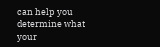can help you determine what your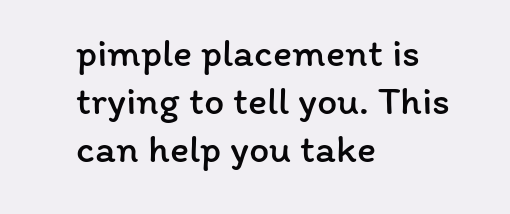pimple placement is trying to tell you. This can help you take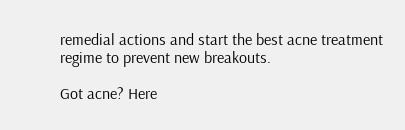remedial actions and start the best acne treatment regime to prevent new breakouts.

Got acne? Here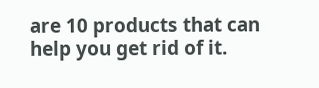are 10 products that can help you get rid of it.